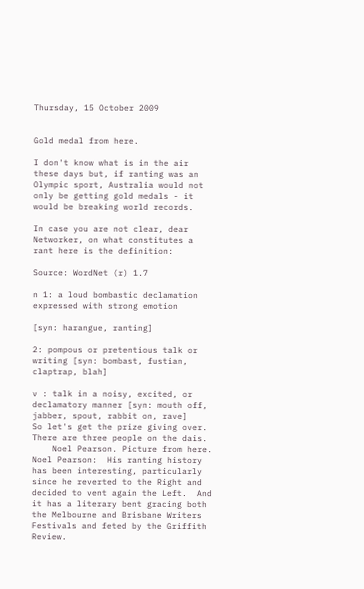Thursday, 15 October 2009


Gold medal from here.

I don't know what is in the air these days but, if ranting was an Olympic sport, Australia would not only be getting gold medals - it would be breaking world records.

In case you are not clear, dear Networker, on what constitutes a rant here is the definition:

Source: WordNet (r) 1.7

n 1: a loud bombastic declamation expressed with strong emotion

[syn: harangue, ranting]

2: pompous or pretentious talk or writing [syn: bombast, fustian, claptrap, blah]

v : talk in a noisy, excited, or declamatory manner [syn: mouth off, jabber, spout, rabbit on, rave]
So let's get the prize giving over.
There are three people on the dais.
    Noel Pearson. Picture from here.
Noel Pearson:  His ranting history has been interesting, particularly since he reverted to the Right and decided to vent again the Left.  And it has a literary bent gracing both the Melbourne and Brisbane Writers Festivals and feted by the Griffith Review.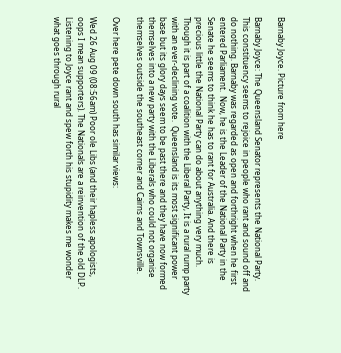Barnaby Joyce. Picture from here

Barnaby Joyce: The Queensland Senator represents the National Party. This constituency seems to rejoice in people who rant and sound off and do nothing. Barnaby was regarded as open and forthright when he first entered Parliament.  Now, he is the Leader of the National Party in the Senate he seems to think he has to rant for Australia. And there is precious little the National Party can do about anything very much.  Though it is part of a coalition with the Liberal Party, It is a rural rump party with an ever-declining vote.  Queensland is its most significant power base but its glory days seem to be past there and they have now formed themselves into a new party with the Liberals who could not organise themselves outside the southeast corner and Cairns and Townsville.

Over here pete down south has similar views:

Wed 26 Aug 09 (08:56am) Poor ole Libs (and their hapless apologists, oops I mean supporters). The Nationals are a reinvention of the old DLP. Listening to Joyce rant and spew forth his stupidity makes me wonder what goes through rural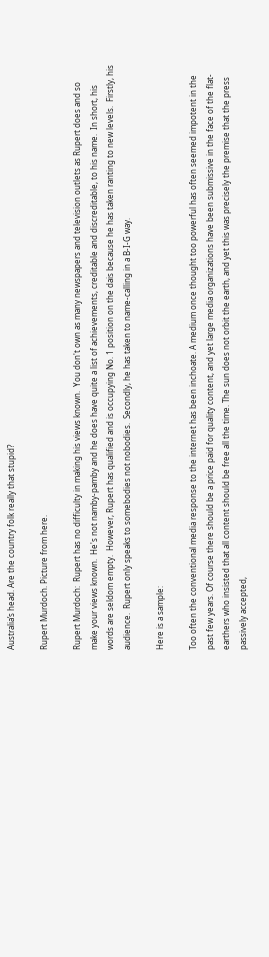Australia’s head. Are the country folk really that stupid?

Rupert Murdoch. Picture from here.

Rupert Murdoch:  Rupert has no difficulty in making his views known.  You don't own as many newspapers and television outlets as Rupert does and so make your views known.  He's not namby-pamby and he does have quite a list of achievements, creditable and discreditable, to his name.  In short, his words are seldom empty.  However, Rupert has qualified and is occupying No. 1 position on the dais because he has taken ranting to new levels.  Firstly, his audience.  Rupert only speaks to somebodies not nobodies.  Secondly, he has taken to name-calling in a B-I-G way.

Here is a sample:

Too often the conventional media response to the internet has been inchoate. A medium once thought too powerful has often seemed impotent in the past few years. Of course there should be a price paid for quality content, and yet large media organizations have been submissive in the face of the flat-earthers who insisted that all content should be free all the time. The sun does not orbit the earth, and yet this was precisely the premise that the press passively accepted,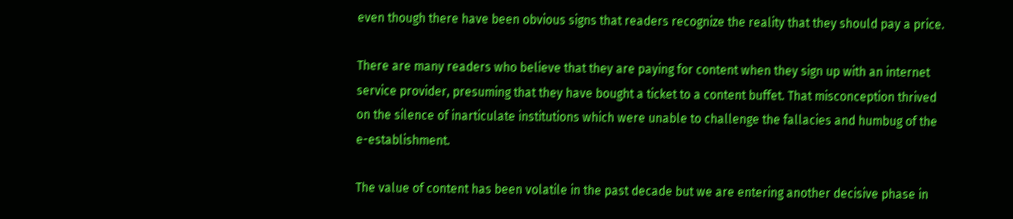even though there have been obvious signs that readers recognize the reality that they should pay a price.

There are many readers who believe that they are paying for content when they sign up with an internet service provider, presuming that they have bought a ticket to a content buffet. That misconception thrived on the silence of inarticulate institutions which were unable to challenge the fallacies and humbug of the e-establishment.

The value of content has been volatile in the past decade but we are entering another decisive phase in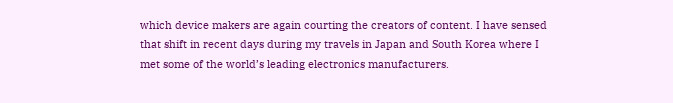which device makers are again courting the creators of content. I have sensed that shift in recent days during my travels in Japan and South Korea where I met some of the world’s leading electronics manufacturers.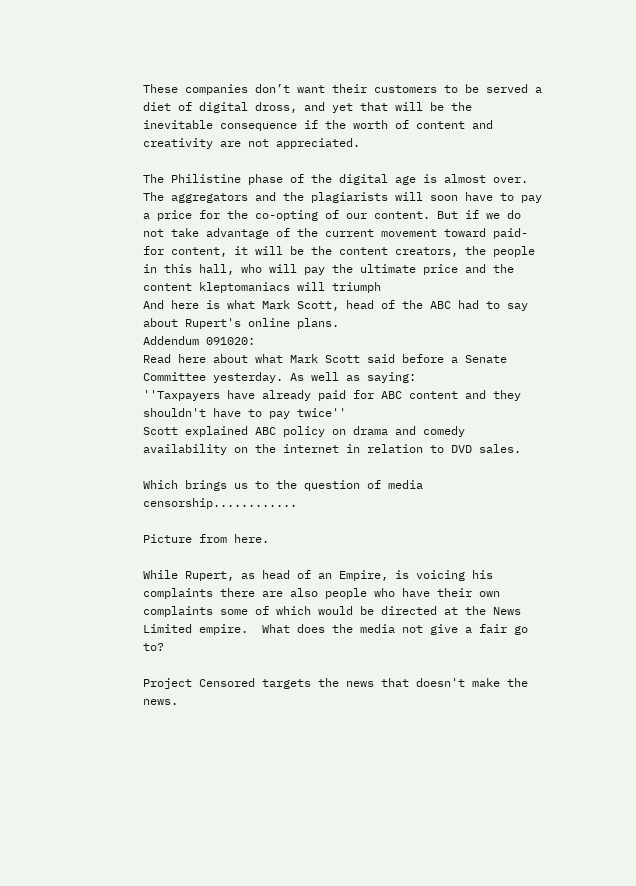These companies don’t want their customers to be served a diet of digital dross, and yet that will be the inevitable consequence if the worth of content and creativity are not appreciated.

The Philistine phase of the digital age is almost over. The aggregators and the plagiarists will soon have to pay a price for the co-opting of our content. But if we do not take advantage of the current movement toward paid-for content, it will be the content creators, the people in this hall, who will pay the ultimate price and the content kleptomaniacs will triumph
And here is what Mark Scott, head of the ABC had to say about Rupert's online plans.
Addendum 091020:
Read here about what Mark Scott said before a Senate Committee yesterday. As well as saying:
''Taxpayers have already paid for ABC content and they shouldn't have to pay twice''
Scott explained ABC policy on drama and comedy availability on the internet in relation to DVD sales.

Which brings us to the question of media censorship............

Picture from here.

While Rupert, as head of an Empire, is voicing his complaints there are also people who have their own complaints some of which would be directed at the News Limited empire.  What does the media not give a fair go to?

Project Censored targets the news that doesn't make the news.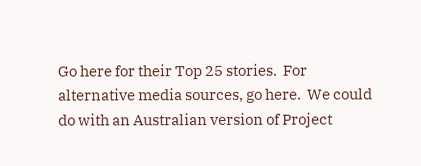Go here for their Top 25 stories.  For alternative media sources, go here.  We could do with an Australian version of Project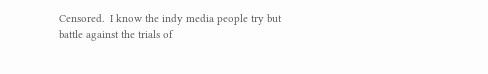Censored.  I know the indy media people try but battle against the trials of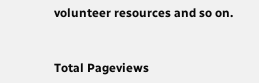volunteer resources and so on.


Total Pageviews